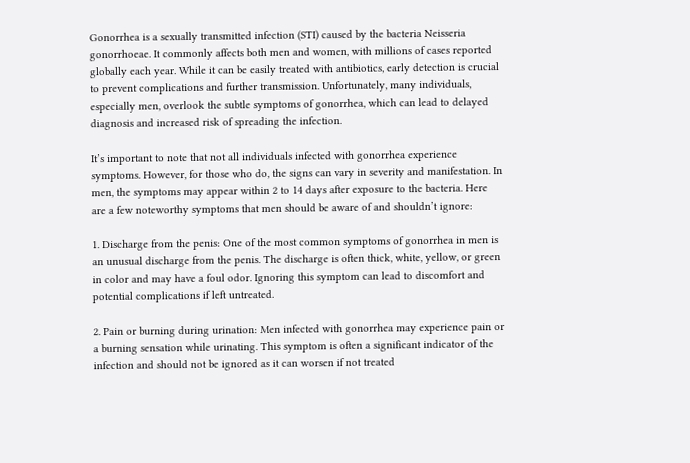Gonorrhea is a sexually transmitted infection (STI) caused by the bacteria Neisseria gonorrhoeae. It commonly affects both men and women, with millions of cases reported globally each year. While it can be easily treated with antibiotics, early detection is crucial to prevent complications and further transmission. Unfortunately, many individuals, especially men, overlook the subtle symptoms of gonorrhea, which can lead to delayed diagnosis and increased risk of spreading the infection.

It’s important to note that not all individuals infected with gonorrhea experience symptoms. However, for those who do, the signs can vary in severity and manifestation. In men, the symptoms may appear within 2 to 14 days after exposure to the bacteria. Here are a few noteworthy symptoms that men should be aware of and shouldn’t ignore:

1. Discharge from the penis: One of the most common symptoms of gonorrhea in men is an unusual discharge from the penis. The discharge is often thick, white, yellow, or green in color and may have a foul odor. Ignoring this symptom can lead to discomfort and potential complications if left untreated.

2. Pain or burning during urination: Men infected with gonorrhea may experience pain or a burning sensation while urinating. This symptom is often a significant indicator of the infection and should not be ignored as it can worsen if not treated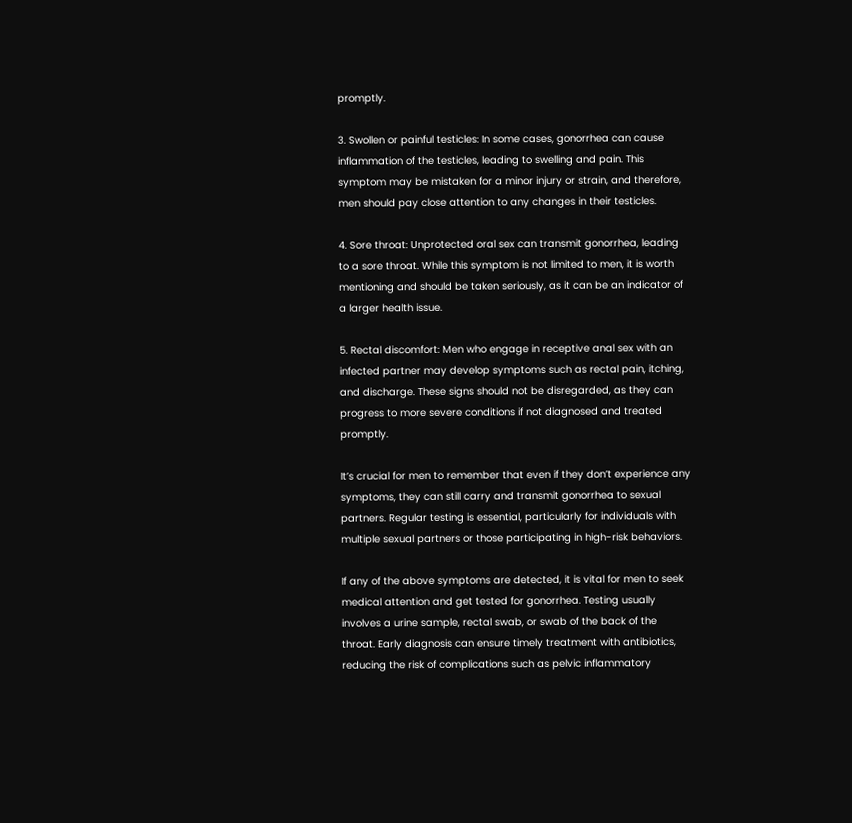promptly.

3. Swollen or painful testicles: In some cases, gonorrhea can cause inflammation of the testicles, leading to swelling and pain. This symptom may be mistaken for a minor injury or strain, and therefore, men should pay close attention to any changes in their testicles.

4. Sore throat: Unprotected oral sex can transmit gonorrhea, leading to a sore throat. While this symptom is not limited to men, it is worth mentioning and should be taken seriously, as it can be an indicator of a larger health issue.

5. Rectal discomfort: Men who engage in receptive anal sex with an infected partner may develop symptoms such as rectal pain, itching, and discharge. These signs should not be disregarded, as they can progress to more severe conditions if not diagnosed and treated promptly.

It’s crucial for men to remember that even if they don’t experience any symptoms, they can still carry and transmit gonorrhea to sexual partners. Regular testing is essential, particularly for individuals with multiple sexual partners or those participating in high-risk behaviors.

If any of the above symptoms are detected, it is vital for men to seek medical attention and get tested for gonorrhea. Testing usually involves a urine sample, rectal swab, or swab of the back of the throat. Early diagnosis can ensure timely treatment with antibiotics, reducing the risk of complications such as pelvic inflammatory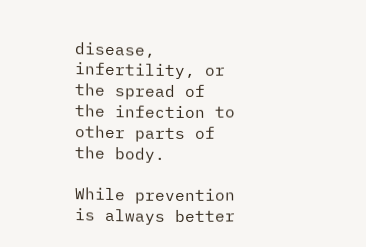disease, infertility, or the spread of the infection to other parts of the body.

While prevention is always better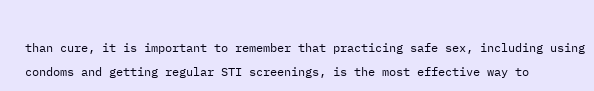than cure, it is important to remember that practicing safe sex, including using condoms and getting regular STI screenings, is the most effective way to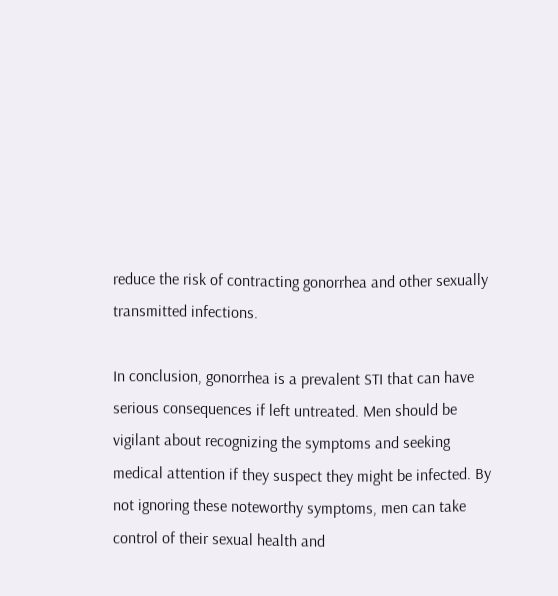reduce the risk of contracting gonorrhea and other sexually transmitted infections.

In conclusion, gonorrhea is a prevalent STI that can have serious consequences if left untreated. Men should be vigilant about recognizing the symptoms and seeking medical attention if they suspect they might be infected. By not ignoring these noteworthy symptoms, men can take control of their sexual health and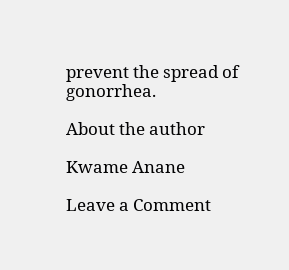prevent the spread of gonorrhea.

About the author

Kwame Anane

Leave a Comment